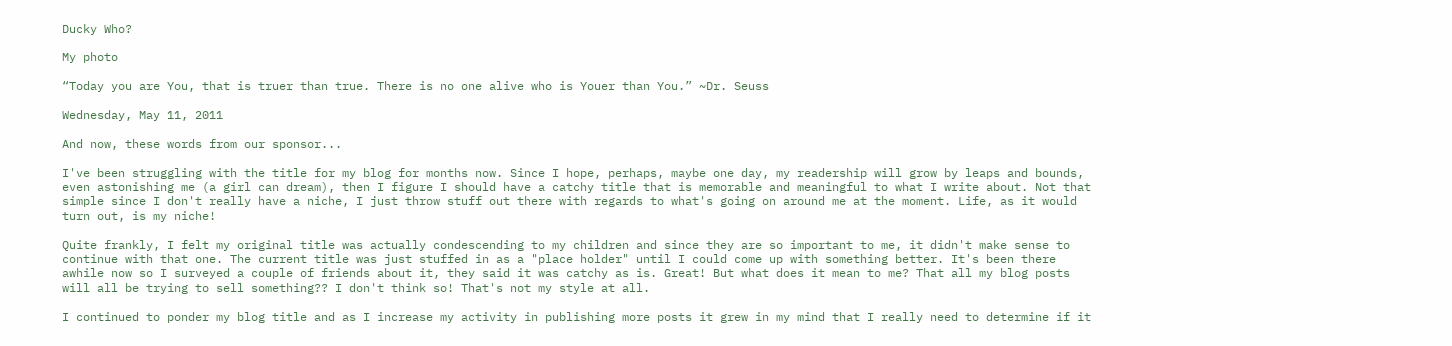Ducky Who?

My photo

“Today you are You, that is truer than true. There is no one alive who is Youer than You.” ~Dr. Seuss

Wednesday, May 11, 2011

And now, these words from our sponsor...

I've been struggling with the title for my blog for months now. Since I hope, perhaps, maybe one day, my readership will grow by leaps and bounds, even astonishing me (a girl can dream), then I figure I should have a catchy title that is memorable and meaningful to what I write about. Not that simple since I don't really have a niche, I just throw stuff out there with regards to what's going on around me at the moment. Life, as it would turn out, is my niche!

Quite frankly, I felt my original title was actually condescending to my children and since they are so important to me, it didn't make sense to continue with that one. The current title was just stuffed in as a "place holder" until I could come up with something better. It's been there awhile now so I surveyed a couple of friends about it, they said it was catchy as is. Great! But what does it mean to me? That all my blog posts will all be trying to sell something?? I don't think so! That's not my style at all.

I continued to ponder my blog title and as I increase my activity in publishing more posts it grew in my mind that I really need to determine if it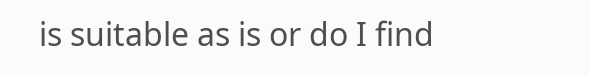is suitable as is or do I find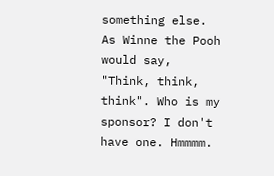something else. As Winne the Pooh would say, "Think, think, think". Who is my sponsor? I don't have one. Hmmmm.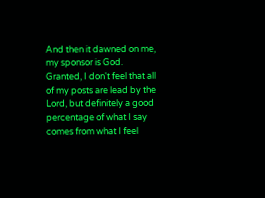And then it dawned on me, my sponsor is God. Granted, I don't feel that all of my posts are lead by the Lord, but definitely a good percentage of what I say comes from what I feel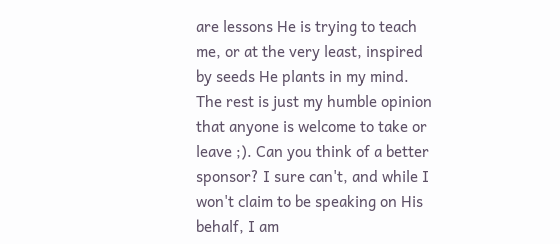are lessons He is trying to teach me, or at the very least, inspired by seeds He plants in my mind. The rest is just my humble opinion that anyone is welcome to take or leave ;). Can you think of a better sponsor? I sure can't, and while I won't claim to be speaking on His behalf, I am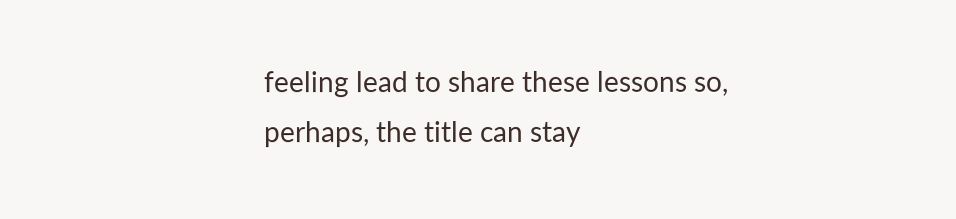feeling lead to share these lessons so, perhaps, the title can stay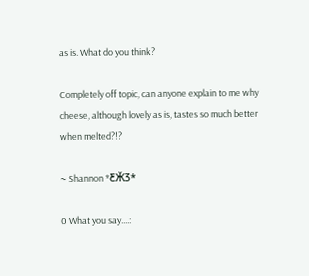as is. What do you think?

Completely off topic, can anyone explain to me why cheese, although lovely as is, tastes so much better when melted?!?

~ Shannon *Ƹ̴Ӂ̴Ʒ*

0 What you say....: